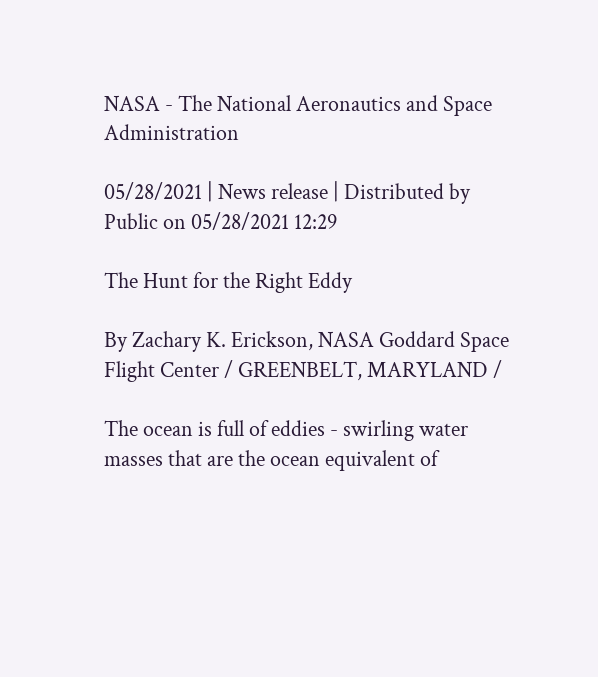NASA - The National Aeronautics and Space Administration

05/28/2021 | News release | Distributed by Public on 05/28/2021 12:29

The Hunt for the Right Eddy

By Zachary K. Erickson, NASA Goddard Space Flight Center / GREENBELT, MARYLAND /

The ocean is full of eddies - swirling water masses that are the ocean equivalent of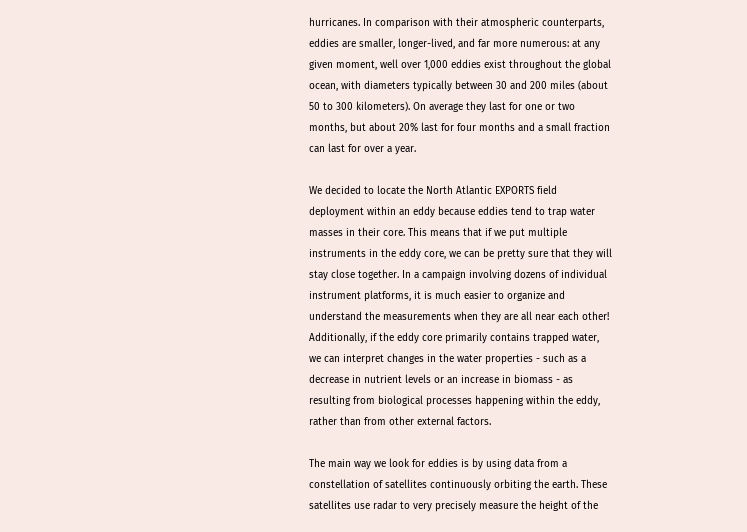hurricanes. In comparison with their atmospheric counterparts, eddies are smaller, longer-lived, and far more numerous: at any given moment, well over 1,000 eddies exist throughout the global ocean, with diameters typically between 30 and 200 miles (about 50 to 300 kilometers). On average they last for one or two months, but about 20% last for four months and a small fraction can last for over a year.

We decided to locate the North Atlantic EXPORTS field deployment within an eddy because eddies tend to trap water masses in their core. This means that if we put multiple instruments in the eddy core, we can be pretty sure that they will stay close together. In a campaign involving dozens of individual instrument platforms, it is much easier to organize and understand the measurements when they are all near each other! Additionally, if the eddy core primarily contains trapped water, we can interpret changes in the water properties - such as a decrease in nutrient levels or an increase in biomass - as resulting from biological processes happening within the eddy, rather than from other external factors.

The main way we look for eddies is by using data from a constellation of satellites continuously orbiting the earth. These satellites use radar to very precisely measure the height of the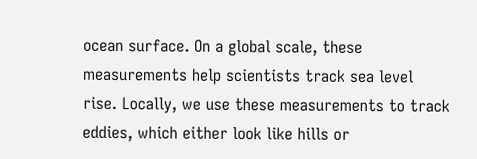ocean surface. On a global scale, these measurements help scientists track sea level rise. Locally, we use these measurements to track eddies, which either look like hills or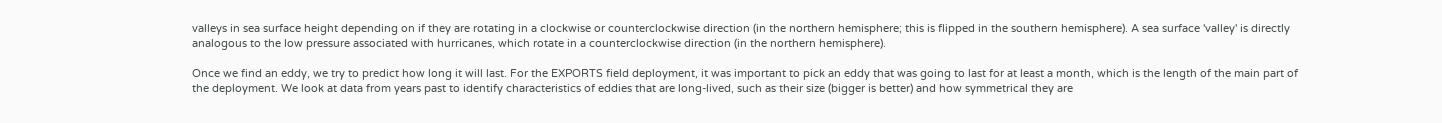valleys in sea surface height depending on if they are rotating in a clockwise or counterclockwise direction (in the northern hemisphere; this is flipped in the southern hemisphere). A sea surface 'valley' is directly analogous to the low pressure associated with hurricanes, which rotate in a counterclockwise direction (in the northern hemisphere).

Once we find an eddy, we try to predict how long it will last. For the EXPORTS field deployment, it was important to pick an eddy that was going to last for at least a month, which is the length of the main part of the deployment. We look at data from years past to identify characteristics of eddies that are long-lived, such as their size (bigger is better) and how symmetrical they are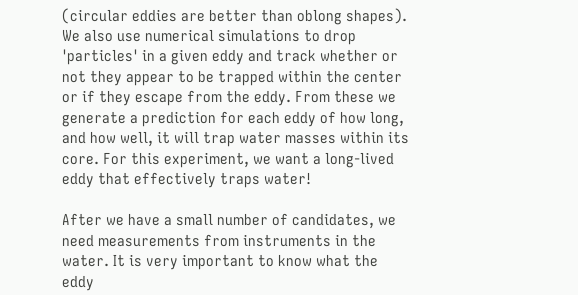(circular eddies are better than oblong shapes). We also use numerical simulations to drop 'particles' in a given eddy and track whether or not they appear to be trapped within the center or if they escape from the eddy. From these we generate a prediction for each eddy of how long, and how well, it will trap water masses within its core. For this experiment, we want a long-lived eddy that effectively traps water!

After we have a small number of candidates, we need measurements from instruments in the water. It is very important to know what the eddy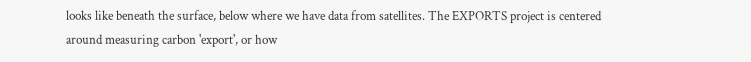looks like beneath the surface, below where we have data from satellites. The EXPORTS project is centered around measuring carbon 'export', or how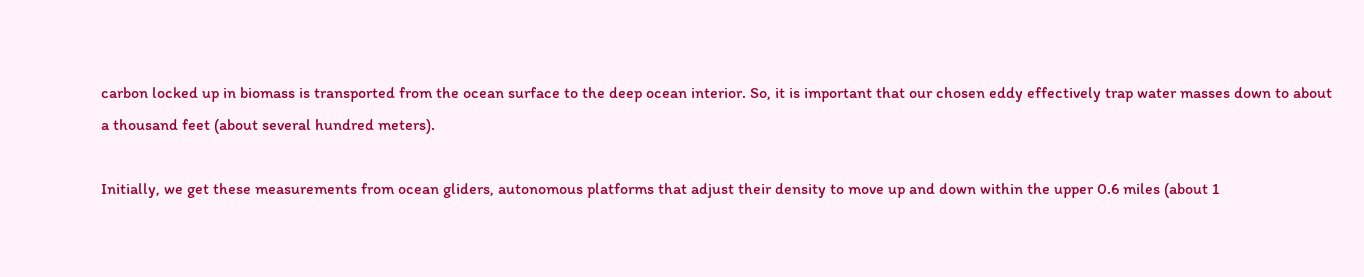carbon locked up in biomass is transported from the ocean surface to the deep ocean interior. So, it is important that our chosen eddy effectively trap water masses down to about a thousand feet (about several hundred meters).

Initially, we get these measurements from ocean gliders, autonomous platforms that adjust their density to move up and down within the upper 0.6 miles (about 1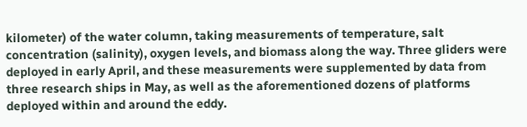kilometer) of the water column, taking measurements of temperature, salt concentration (salinity), oxygen levels, and biomass along the way. Three gliders were deployed in early April, and these measurements were supplemented by data from three research ships in May, as well as the aforementioned dozens of platforms deployed within and around the eddy.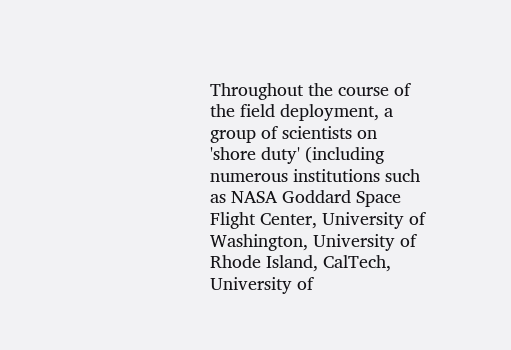Throughout the course of the field deployment, a group of scientists on 'shore duty' (including numerous institutions such as NASA Goddard Space Flight Center, University of Washington, University of Rhode Island, CalTech, University of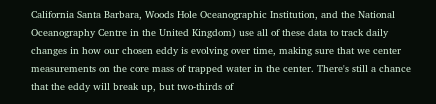California Santa Barbara, Woods Hole Oceanographic Institution, and the National Oceanography Centre in the United Kingdom) use all of these data to track daily changes in how our chosen eddy is evolving over time, making sure that we center measurements on the core mass of trapped water in the center. There's still a chance that the eddy will break up, but two-thirds of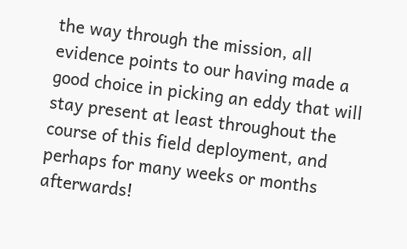the way through the mission, all evidence points to our having made a good choice in picking an eddy that will stay present at least throughout the course of this field deployment, and perhaps for many weeks or months afterwards!